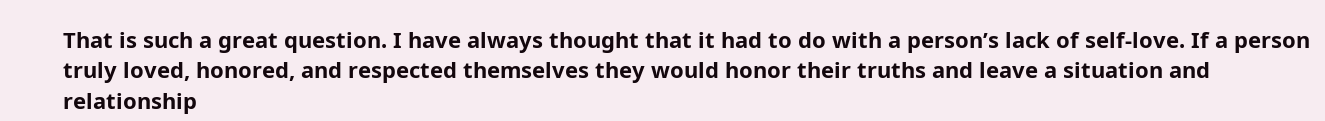That is such a great question. I have always thought that it had to do with a person’s lack of self-love. If a person truly loved, honored, and respected themselves they would honor their truths and leave a situation and relationship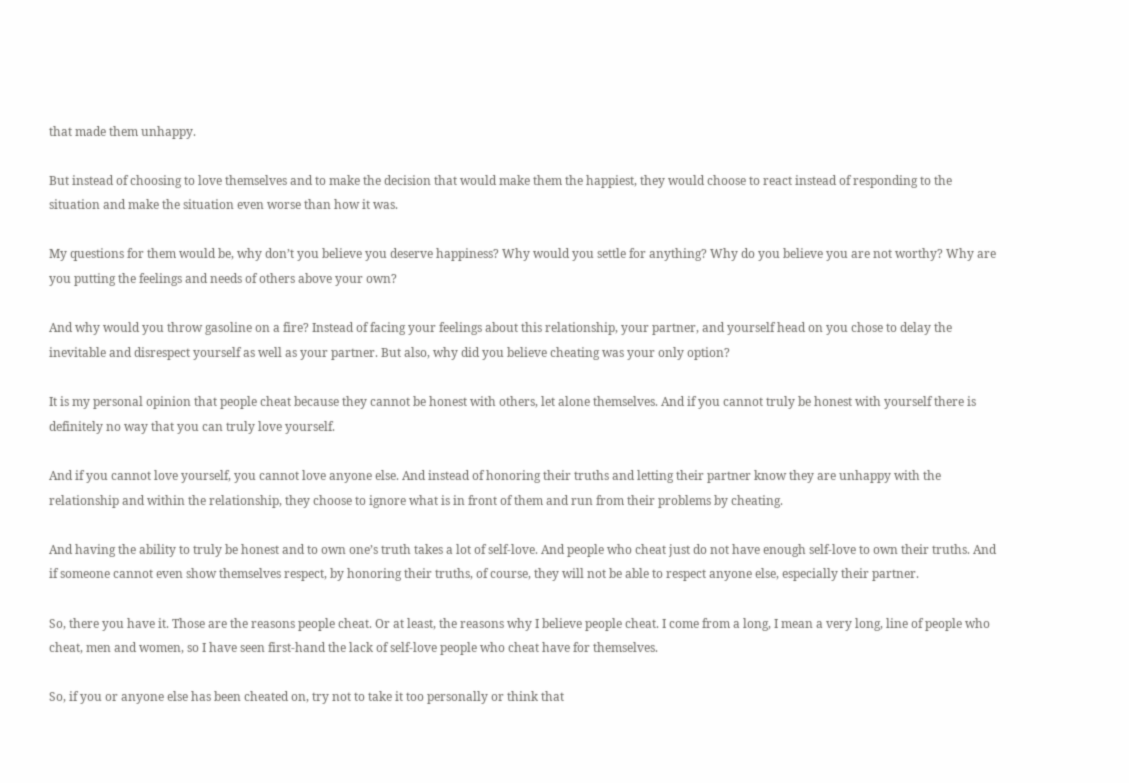that made them unhappy.

But instead of choosing to love themselves and to make the decision that would make them the happiest, they would choose to react instead of responding to the situation and make the situation even worse than how it was.

My questions for them would be, why don’t you believe you deserve happiness? Why would you settle for anything? Why do you believe you are not worthy? Why are you putting the feelings and needs of others above your own?

And why would you throw gasoline on a fire? Instead of facing your feelings about this relationship, your partner, and yourself head on you chose to delay the inevitable and disrespect yourself as well as your partner. But also, why did you believe cheating was your only option?

It is my personal opinion that people cheat because they cannot be honest with others, let alone themselves. And if you cannot truly be honest with yourself there is definitely no way that you can truly love yourself.

And if you cannot love yourself, you cannot love anyone else. And instead of honoring their truths and letting their partner know they are unhappy with the relationship and within the relationship, they choose to ignore what is in front of them and run from their problems by cheating.

And having the ability to truly be honest and to own one’s truth takes a lot of self-love. And people who cheat just do not have enough self-love to own their truths. And if someone cannot even show themselves respect, by honoring their truths, of course, they will not be able to respect anyone else, especially their partner.

So, there you have it. Those are the reasons people cheat. Or at least, the reasons why I believe people cheat. I come from a long, I mean a very long, line of people who cheat, men and women, so I have seen first-hand the lack of self-love people who cheat have for themselves.

So, if you or anyone else has been cheated on, try not to take it too personally or think that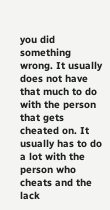you did something wrong. It usually does not have that much to do with the person that gets cheated on. It usually has to do a lot with the person who cheats and the lack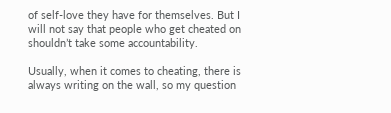of self-love they have for themselves. But I will not say that people who get cheated on shouldn’t take some accountability.

Usually, when it comes to cheating, there is always writing on the wall, so my question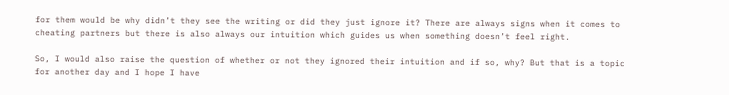for them would be why didn’t they see the writing or did they just ignore it? There are always signs when it comes to cheating partners but there is also always our intuition which guides us when something doesn’t feel right.

So, I would also raise the question of whether or not they ignored their intuition and if so, why? But that is a topic for another day and I hope I have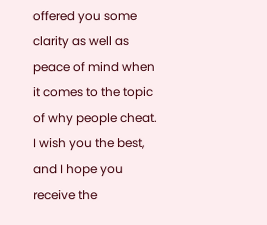offered you some clarity as well as peace of mind when it comes to the topic of why people cheat. I wish you the best, and I hope you receive the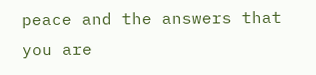peace and the answers that you are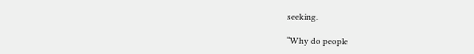seeking.

“Why do people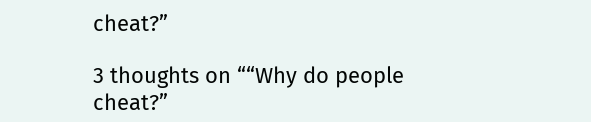cheat?”

3 thoughts on ““Why do people cheat?”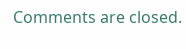Comments are closed.